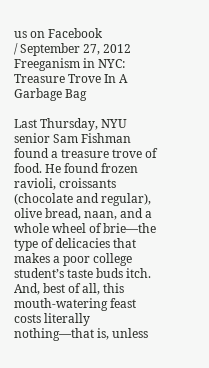us on Facebook
/ September 27, 2012
Freeganism in NYC: Treasure Trove In A Garbage Bag

Last Thursday, NYU senior Sam Fishman found a treasure trove of food. He found frozen ravioli, croissants (chocolate and regular), olive bread, naan, and a whole wheel of brie—the type of delicacies that makes a poor college student’s taste buds itch. And, best of all, this mouth-watering feast costs literally nothing—that is, unless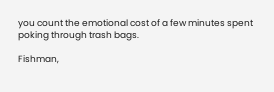you count the emotional cost of a few minutes spent poking through trash bags.

Fishman,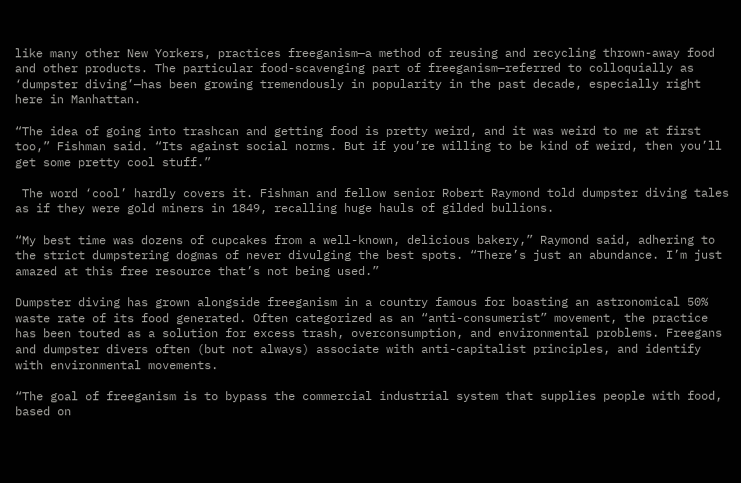like many other New Yorkers, practices freeganism—a method of reusing and recycling thrown-away food and other products. The particular food-scavenging part of freeganism—referred to colloquially as ‘dumpster diving’—has been growing tremendously in popularity in the past decade, especially right here in Manhattan.

“The idea of going into trashcan and getting food is pretty weird, and it was weird to me at first too,” Fishman said. “Its against social norms. But if you’re willing to be kind of weird, then you’ll get some pretty cool stuff.”

 The word ‘cool’ hardly covers it. Fishman and fellow senior Robert Raymond told dumpster diving tales as if they were gold miners in 1849, recalling huge hauls of gilded bullions.

“My best time was dozens of cupcakes from a well-known, delicious bakery,” Raymond said, adhering to the strict dumpstering dogmas of never divulging the best spots. “There’s just an abundance. I’m just amazed at this free resource that’s not being used.”

Dumpster diving has grown alongside freeganism in a country famous for boasting an astronomical 50% waste rate of its food generated. Often categorized as an “anti-consumerist” movement, the practice has been touted as a solution for excess trash, overconsumption, and environmental problems. Freegans and dumpster divers often (but not always) associate with anti-capitalist principles, and identify with environmental movements.

“The goal of freeganism is to bypass the commercial industrial system that supplies people with food, based on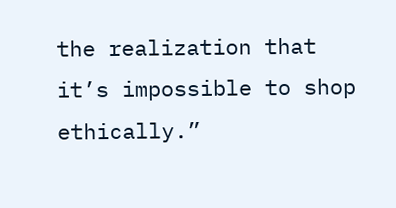the realization that it’s impossible to shop ethically.”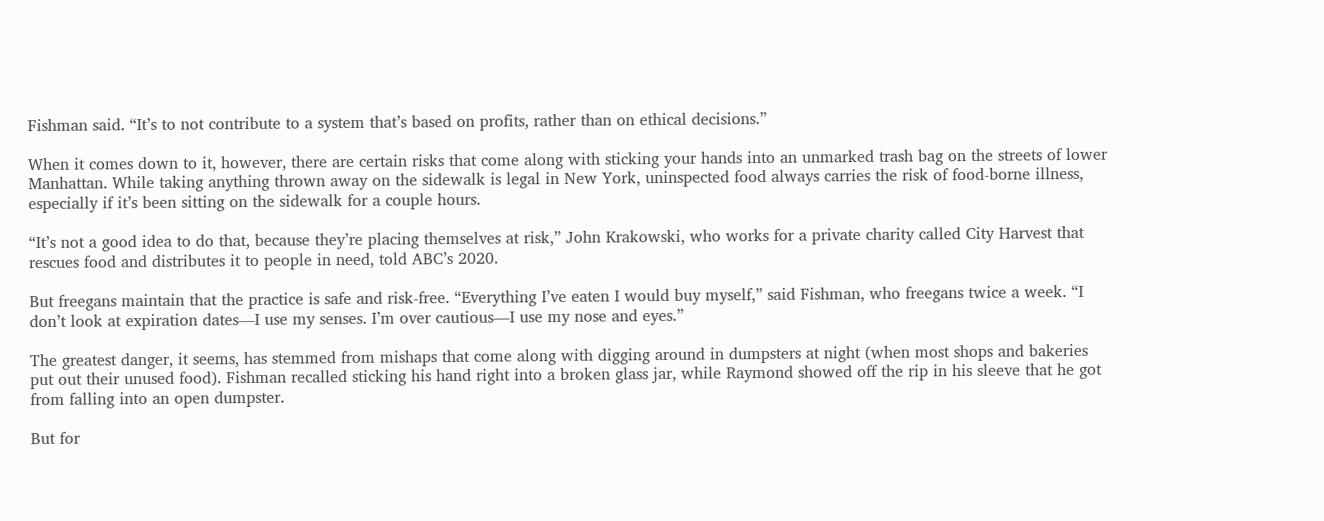Fishman said. “It’s to not contribute to a system that’s based on profits, rather than on ethical decisions.”

When it comes down to it, however, there are certain risks that come along with sticking your hands into an unmarked trash bag on the streets of lower Manhattan. While taking anything thrown away on the sidewalk is legal in New York, uninspected food always carries the risk of food-borne illness, especially if it’s been sitting on the sidewalk for a couple hours.

“It’s not a good idea to do that, because they’re placing themselves at risk,” John Krakowski, who works for a private charity called City Harvest that rescues food and distributes it to people in need, told ABC’s 2020.

But freegans maintain that the practice is safe and risk-free. “Everything I’ve eaten I would buy myself,” said Fishman, who freegans twice a week. “I don’t look at expiration dates—I use my senses. I’m over cautious—I use my nose and eyes.”

The greatest danger, it seems, has stemmed from mishaps that come along with digging around in dumpsters at night (when most shops and bakeries put out their unused food). Fishman recalled sticking his hand right into a broken glass jar, while Raymond showed off the rip in his sleeve that he got from falling into an open dumpster.

But for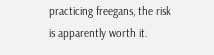practicing freegans, the risk is apparently worth it.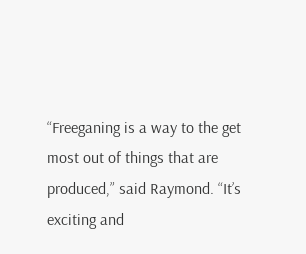“Freeganing is a way to the get most out of things that are produced,” said Raymond. “It’s exciting and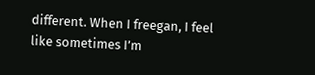different. When I freegan, I feel like sometimes I’m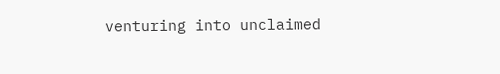venturing into unclaimed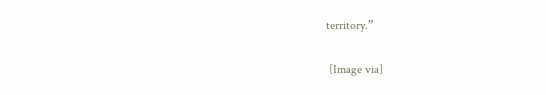territory.”

 [Image via]